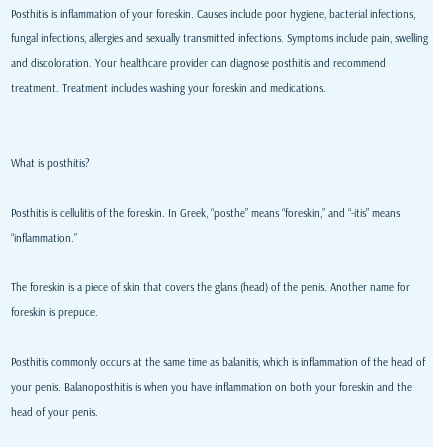Posthitis is inflammation of your foreskin. Causes include poor hygiene, bacterial infections, fungal infections, allergies and sexually transmitted infections. Symptoms include pain, swelling and discoloration. Your healthcare provider can diagnose posthitis and recommend treatment. Treatment includes washing your foreskin and medications.


What is posthitis?

Posthitis is cellulitis of the foreskin. In Greek, “posthe” means “foreskin,” and “-itis” means “inflammation.”

The foreskin is a piece of skin that covers the glans (head) of the penis. Another name for foreskin is prepuce.

Posthitis commonly occurs at the same time as balanitis, which is inflammation of the head of your penis. Balanoposthitis is when you have inflammation on both your foreskin and the head of your penis.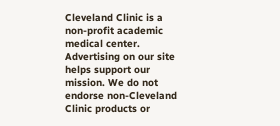Cleveland Clinic is a non-profit academic medical center. Advertising on our site helps support our mission. We do not endorse non-Cleveland Clinic products or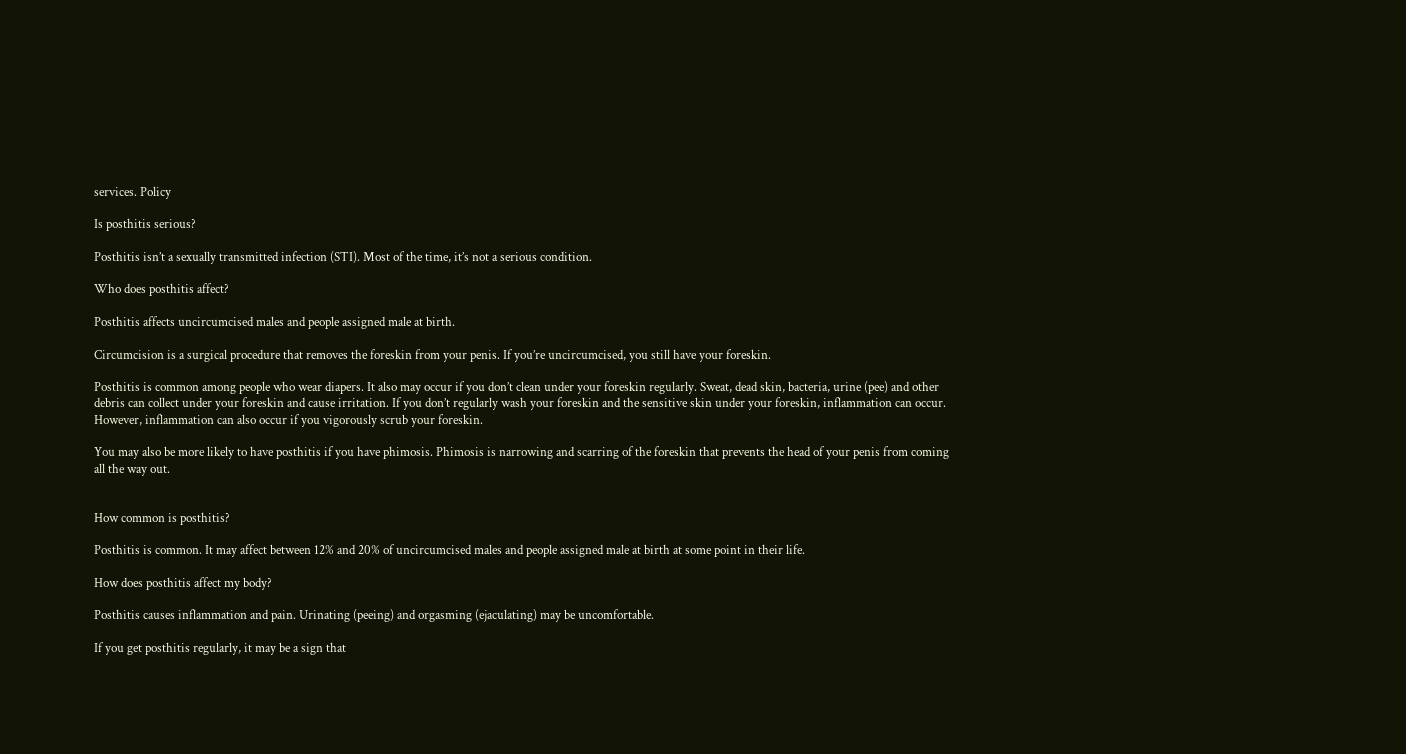services. Policy

Is posthitis serious?

Posthitis isn’t a sexually transmitted infection (STI). Most of the time, it’s not a serious condition.

Who does posthitis affect?

Posthitis affects uncircumcised males and people assigned male at birth.

Circumcision is a surgical procedure that removes the foreskin from your penis. If you’re uncircumcised, you still have your foreskin.

Posthitis is common among people who wear diapers. It also may occur if you don’t clean under your foreskin regularly. Sweat, dead skin, bacteria, urine (pee) and other debris can collect under your foreskin and cause irritation. If you don’t regularly wash your foreskin and the sensitive skin under your foreskin, inflammation can occur. However, inflammation can also occur if you vigorously scrub your foreskin.

You may also be more likely to have posthitis if you have phimosis. Phimosis is narrowing and scarring of the foreskin that prevents the head of your penis from coming all the way out.


How common is posthitis?

Posthitis is common. It may affect between 12% and 20% of uncircumcised males and people assigned male at birth at some point in their life.

How does posthitis affect my body?

Posthitis causes inflammation and pain. Urinating (peeing) and orgasming (ejaculating) may be uncomfortable.

If you get posthitis regularly, it may be a sign that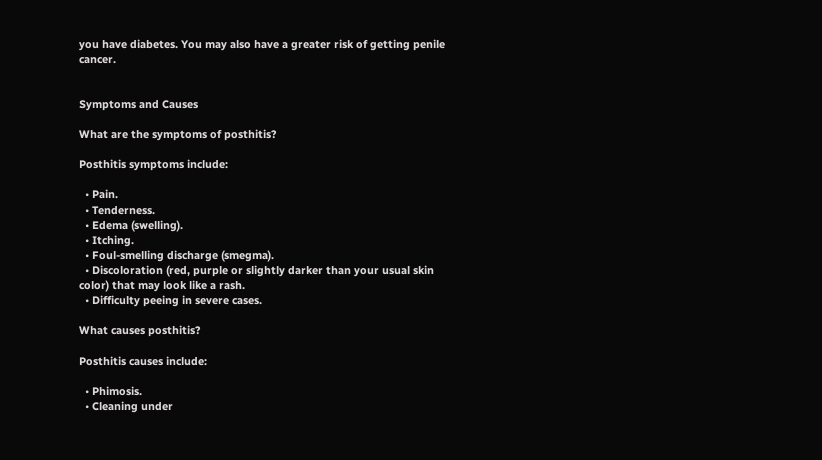you have diabetes. You may also have a greater risk of getting penile cancer.


Symptoms and Causes

What are the symptoms of posthitis?

Posthitis symptoms include:

  • Pain.
  • Tenderness.
  • Edema (swelling).
  • Itching.
  • Foul-smelling discharge (smegma).
  • Discoloration (red, purple or slightly darker than your usual skin color) that may look like a rash.
  • Difficulty peeing in severe cases.

What causes posthitis?

Posthitis causes include:

  • Phimosis.
  • Cleaning under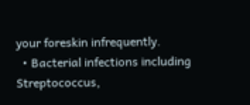your foreskin infrequently.
  • Bacterial infections including Streptococcus,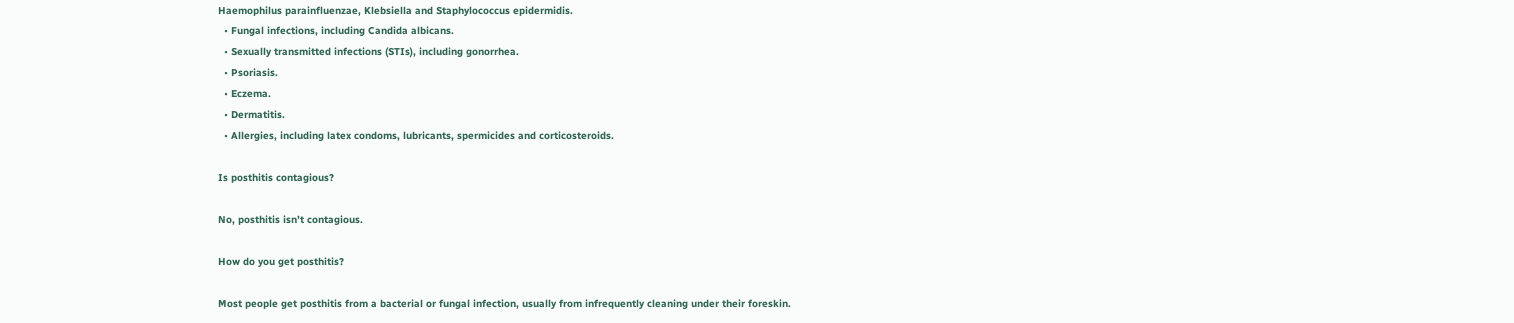Haemophilus parainfluenzae, Klebsiella and Staphylococcus epidermidis.
  • Fungal infections, including Candida albicans.
  • Sexually transmitted infections (STIs), including gonorrhea.
  • Psoriasis.
  • Eczema.
  • Dermatitis.
  • Allergies, including latex condoms, lubricants, spermicides and corticosteroids.

Is posthitis contagious?

No, posthitis isn’t contagious.

How do you get posthitis?

Most people get posthitis from a bacterial or fungal infection, usually from infrequently cleaning under their foreskin.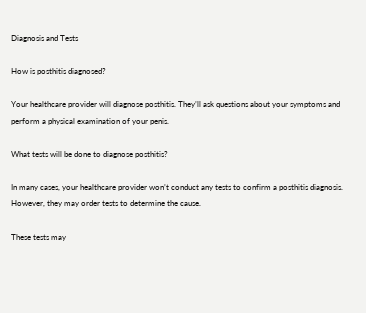Diagnosis and Tests

How is posthitis diagnosed?

Your healthcare provider will diagnose posthitis. They’ll ask questions about your symptoms and perform a physical examination of your penis.

What tests will be done to diagnose posthitis?

In many cases, your healthcare provider won’t conduct any tests to confirm a posthitis diagnosis. However, they may order tests to determine the cause.

These tests may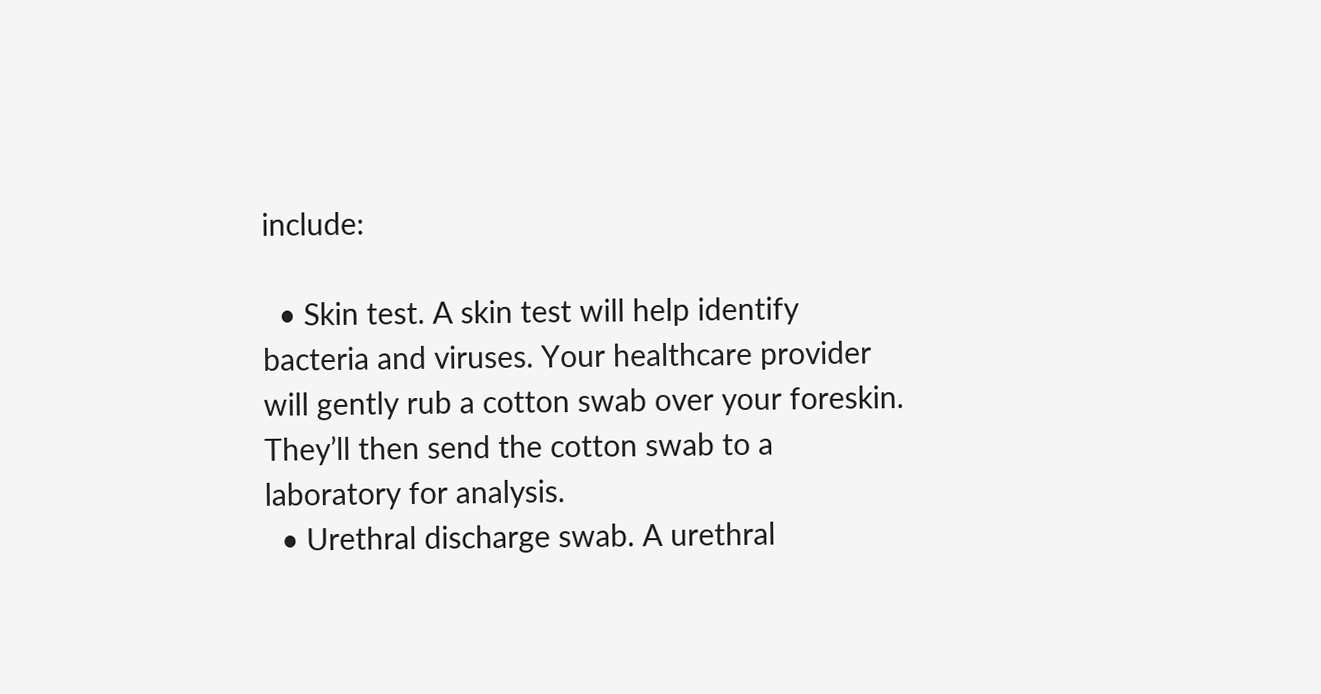include:

  • Skin test. A skin test will help identify bacteria and viruses. Your healthcare provider will gently rub a cotton swab over your foreskin. They’ll then send the cotton swab to a laboratory for analysis.
  • Urethral discharge swab. A urethral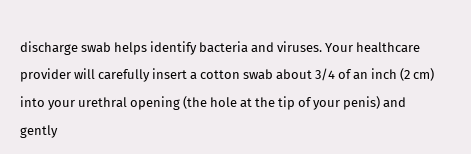discharge swab helps identify bacteria and viruses. Your healthcare provider will carefully insert a cotton swab about 3/4 of an inch (2 cm) into your urethral opening (the hole at the tip of your penis) and gently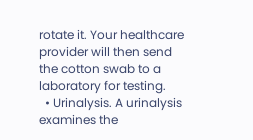rotate it. Your healthcare provider will then send the cotton swab to a laboratory for testing.
  • Urinalysis. A urinalysis examines the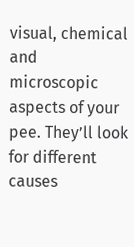visual, chemical and microscopic aspects of your pee. They’ll look for different causes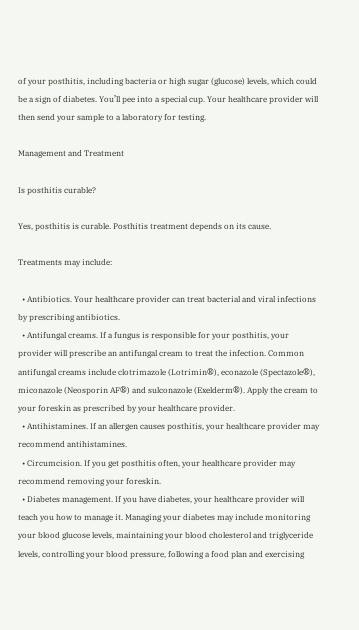of your posthitis, including bacteria or high sugar (glucose) levels, which could be a sign of diabetes. You’ll pee into a special cup. Your healthcare provider will then send your sample to a laboratory for testing.

Management and Treatment

Is posthitis curable?

Yes, posthitis is curable. Posthitis treatment depends on its cause.

Treatments may include:

  • Antibiotics. Your healthcare provider can treat bacterial and viral infections by prescribing antibiotics.
  • Antifungal creams. If a fungus is responsible for your posthitis, your provider will prescribe an antifungal cream to treat the infection. Common antifungal creams include clotrimazole (Lotrimin®), econazole (Spectazole®), miconazole (Neosporin AF®) and sulconazole (Exelderm®). Apply the cream to your foreskin as prescribed by your healthcare provider.
  • Antihistamines. If an allergen causes posthitis, your healthcare provider may recommend antihistamines.
  • Circumcision. If you get posthitis often, your healthcare provider may recommend removing your foreskin.
  • Diabetes management. If you have diabetes, your healthcare provider will teach you how to manage it. Managing your diabetes may include monitoring your blood glucose levels, maintaining your blood cholesterol and triglyceride levels, controlling your blood pressure, following a food plan and exercising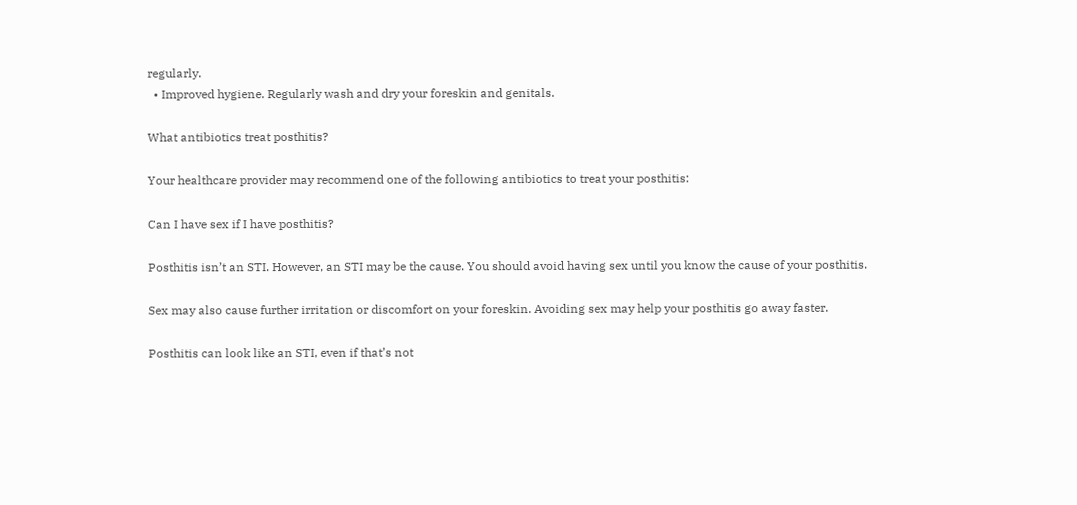regularly.
  • Improved hygiene. Regularly wash and dry your foreskin and genitals.

What antibiotics treat posthitis?

Your healthcare provider may recommend one of the following antibiotics to treat your posthitis:

Can I have sex if I have posthitis?

Posthitis isn’t an STI. However, an STI may be the cause. You should avoid having sex until you know the cause of your posthitis.

Sex may also cause further irritation or discomfort on your foreskin. Avoiding sex may help your posthitis go away faster.

Posthitis can look like an STI, even if that’s not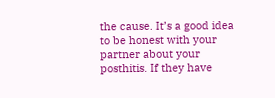the cause. It’s a good idea to be honest with your partner about your posthitis. If they have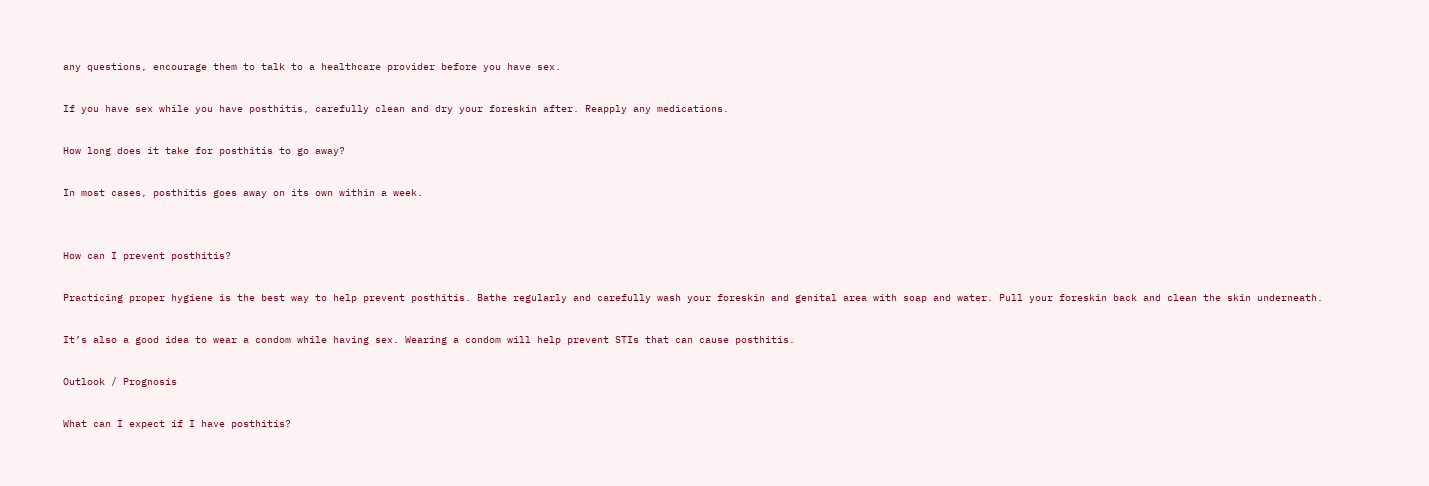any questions, encourage them to talk to a healthcare provider before you have sex.

If you have sex while you have posthitis, carefully clean and dry your foreskin after. Reapply any medications.

How long does it take for posthitis to go away?

In most cases, posthitis goes away on its own within a week.


How can I prevent posthitis?

Practicing proper hygiene is the best way to help prevent posthitis. Bathe regularly and carefully wash your foreskin and genital area with soap and water. Pull your foreskin back and clean the skin underneath.

It’s also a good idea to wear a condom while having sex. Wearing a condom will help prevent STIs that can cause posthitis.

Outlook / Prognosis

What can I expect if I have posthitis?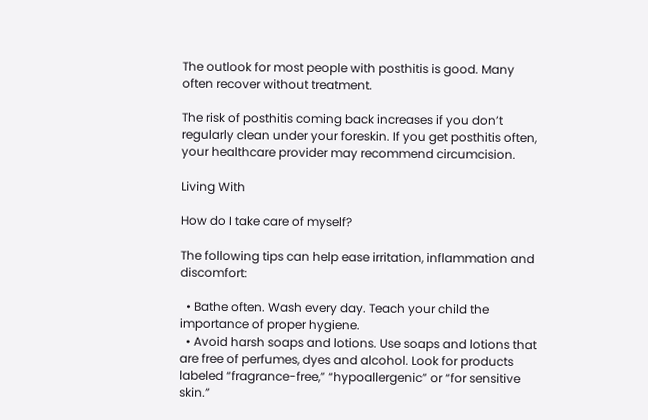The outlook for most people with posthitis is good. Many often recover without treatment.

The risk of posthitis coming back increases if you don’t regularly clean under your foreskin. If you get posthitis often, your healthcare provider may recommend circumcision.

Living With

How do I take care of myself?

The following tips can help ease irritation, inflammation and discomfort:

  • Bathe often. Wash every day. Teach your child the importance of proper hygiene.
  • Avoid harsh soaps and lotions. Use soaps and lotions that are free of perfumes, dyes and alcohol. Look for products labeled “fragrance-free,” “hypoallergenic” or “for sensitive skin.”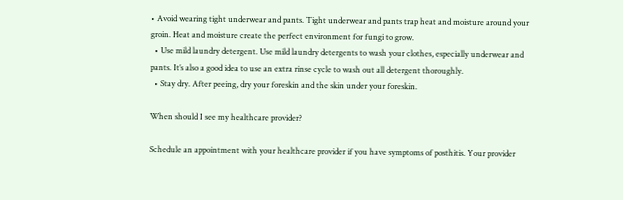• Avoid wearing tight underwear and pants. Tight underwear and pants trap heat and moisture around your groin. Heat and moisture create the perfect environment for fungi to grow.
  • Use mild laundry detergent. Use mild laundry detergents to wash your clothes, especially underwear and pants. It’s also a good idea to use an extra rinse cycle to wash out all detergent thoroughly.
  • Stay dry. After peeing, dry your foreskin and the skin under your foreskin.

When should I see my healthcare provider?

Schedule an appointment with your healthcare provider if you have symptoms of posthitis. Your provider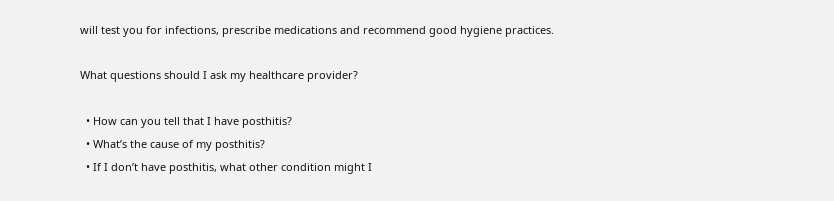will test you for infections, prescribe medications and recommend good hygiene practices.

What questions should I ask my healthcare provider?

  • How can you tell that I have posthitis?
  • What’s the cause of my posthitis?
  • If I don’t have posthitis, what other condition might I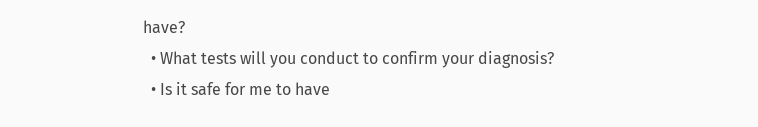have?
  • What tests will you conduct to confirm your diagnosis?
  • Is it safe for me to have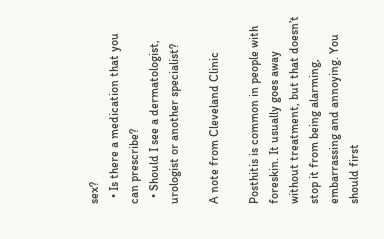sex?
  • Is there a medication that you can prescribe?
  • Should I see a dermatologist, urologist or another specialist?

A note from Cleveland Clinic

Posthitis is common in people with foreskin. It usually goes away without treatment, but that doesn’t stop it from being alarming, embarrassing and annoying. You should first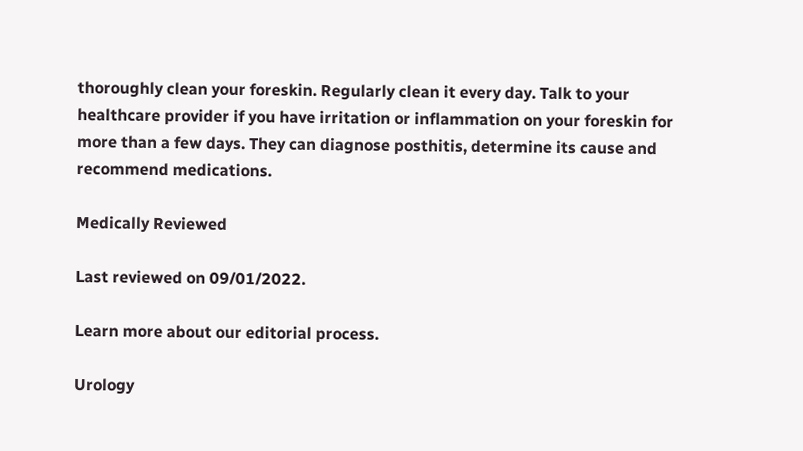thoroughly clean your foreskin. Regularly clean it every day. Talk to your healthcare provider if you have irritation or inflammation on your foreskin for more than a few days. They can diagnose posthitis, determine its cause and recommend medications.

Medically Reviewed

Last reviewed on 09/01/2022.

Learn more about our editorial process.

Urology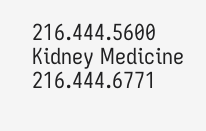216.444.5600
Kidney Medicine 216.444.6771